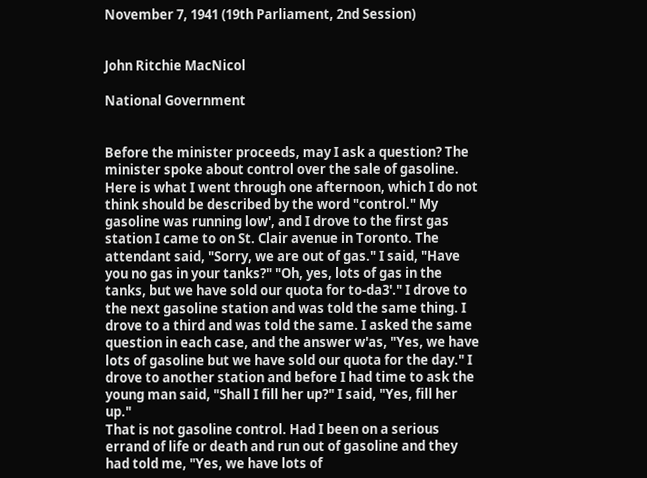November 7, 1941 (19th Parliament, 2nd Session)


John Ritchie MacNicol

National Government


Before the minister proceeds, may I ask a question? The minister spoke about control over the sale of gasoline. Here is what I went through one afternoon, which I do not think should be described by the word "control." My gasoline was running low', and I drove to the first gas station I came to on St. Clair avenue in Toronto. The attendant said, "Sorry, we are out of gas." I said, "Have you no gas in your tanks?" "Oh, yes, lots of gas in the tanks, but we have sold our quota for to-da3'." I drove to the next gasoline station and was told the same thing. I drove to a third and was told the same. I asked the same question in each case, and the answer w'as, "Yes, we have lots of gasoline but we have sold our quota for the day." I drove to another station and before I had time to ask the young man said, "Shall I fill her up?" I said, "Yes, fill her up."
That is not gasoline control. Had I been on a serious errand of life or death and run out of gasoline and they had told me, "Yes, we have lots of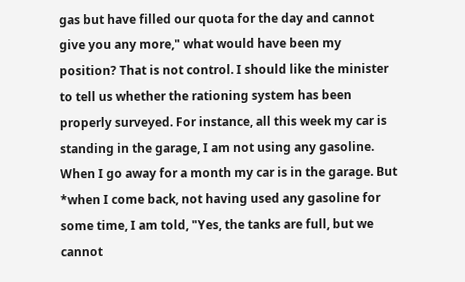gas but have filled our quota for the day and cannot give you any more," what would have been my position? That is not control. I should like the minister to tell us whether the rationing system has been properly surveyed. For instance, all this week my car is standing in the garage, I am not using any gasoline. When I go away for a month my car is in the garage. But *when I come back, not having used any gasoline for some time, I am told, "Yes, the tanks are full, but we cannot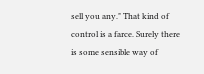sell you any." That kind of control is a farce. Surely there is some sensible way of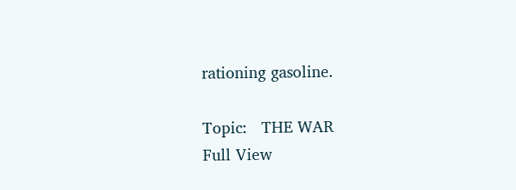rationing gasoline.

Topic:   THE WAR
Full View